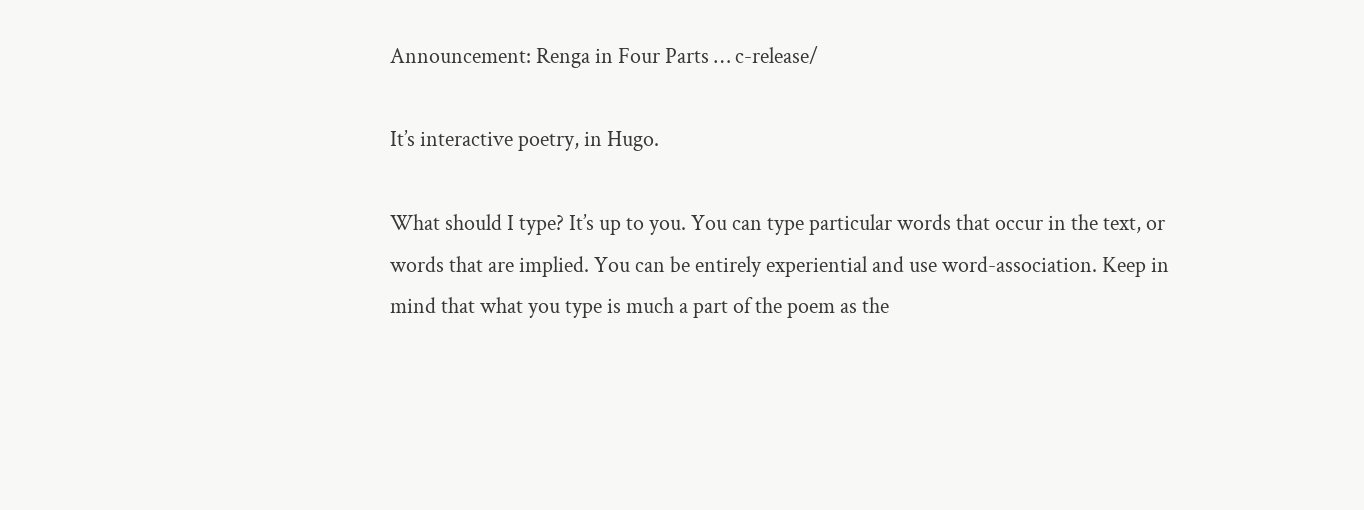Announcement: Renga in Four Parts … c-release/

It’s interactive poetry, in Hugo.

What should I type? It’s up to you. You can type particular words that occur in the text, or words that are implied. You can be entirely experiential and use word-association. Keep in mind that what you type is much a part of the poem as the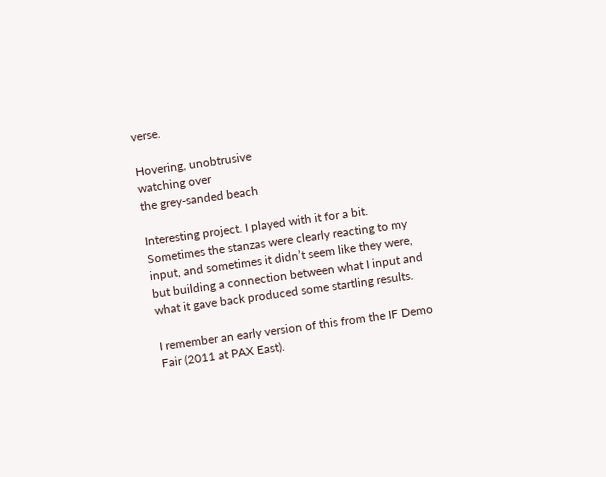verse.

Hovering, unobtrusive
watching over
the grey-sanded beach

Interesting project. I played with it for a bit. Sometimes the stanzas were clearly reacting to my input, and sometimes it didn’t seem like they were, but building a connection between what I input and what it gave back produced some startling results.

I remember an early version of this from the IF Demo Fair (2011 at PAX East).